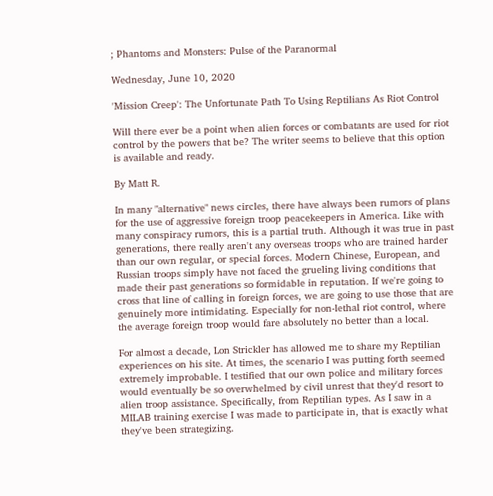; Phantoms and Monsters: Pulse of the Paranormal

Wednesday, June 10, 2020

'Mission Creep': The Unfortunate Path To Using Reptilians As Riot Control

Will there ever be a point when alien forces or combatants are used for riot control by the powers that be? The writer seems to believe that this option is available and ready.

By Matt R.

In many "alternative" news circles, there have always been rumors of plans for the use of aggressive foreign troop peacekeepers in America. Like with many conspiracy rumors, this is a partial truth. Although it was true in past generations, there really aren't any overseas troops who are trained harder than our own regular, or special forces. Modern Chinese, European, and Russian troops simply have not faced the grueling living conditions that made their past generations so formidable in reputation. If we're going to cross that line of calling in foreign forces, we are going to use those that are genuinely more intimidating. Especially for non-lethal riot control, where the average foreign troop would fare absolutely no better than a local.

For almost a decade, Lon Strickler has allowed me to share my Reptilian experiences on his site. At times, the scenario I was putting forth seemed extremely improbable. I testified that our own police and military forces would eventually be so overwhelmed by civil unrest that they'd resort to alien troop assistance. Specifically, from Reptilian types. As I saw in a MILAB training exercise I was made to participate in, that is exactly what they've been strategizing.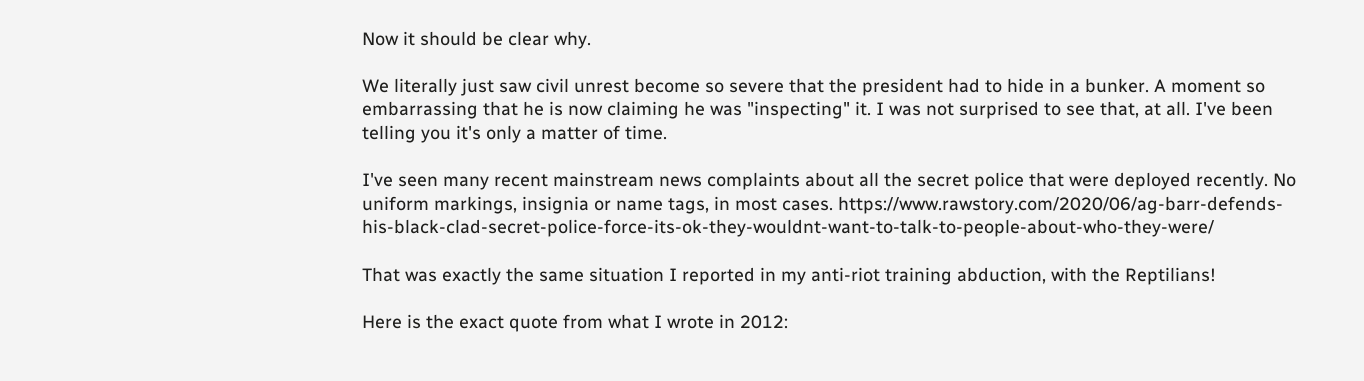Now it should be clear why.

We literally just saw civil unrest become so severe that the president had to hide in a bunker. A moment so embarrassing that he is now claiming he was "inspecting" it. I was not surprised to see that, at all. I've been telling you it's only a matter of time.

I've seen many recent mainstream news complaints about all the secret police that were deployed recently. No uniform markings, insignia or name tags, in most cases. https://www.rawstory.com/2020/06/ag-barr-defends-his-black-clad-secret-police-force-its-ok-they-wouldnt-want-to-talk-to-people-about-who-they-were/

That was exactly the same situation I reported in my anti-riot training abduction, with the Reptilians!

Here is the exact quote from what I wrote in 2012: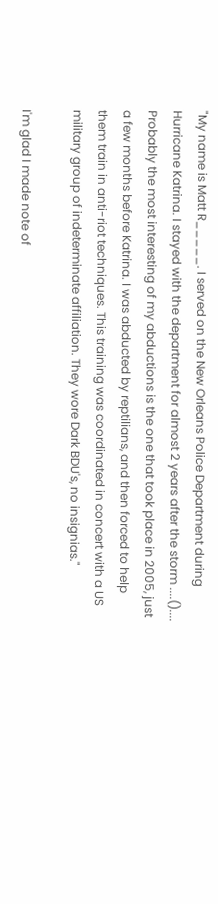"My name is Matt R_____. I served on the New Orleans Police Department during Hurricane Katrina. I stayed with the department for almost 2 years after the storm ....().... Probably the most interesting of my abductions is the one that took place in 2005, just a few months before Katrina. I was abducted by reptilians, and then forced to help them train in anti-riot techniques. This training was coordinated in concert with a US military group of indeterminate affiliation. They wore Dark BDU's, no insignias."

I'm glad I made note of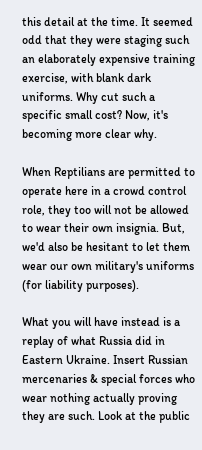this detail at the time. It seemed odd that they were staging such an elaborately expensive training exercise, with blank dark uniforms. Why cut such a specific small cost? Now, it's becoming more clear why.

When Reptilians are permitted to operate here in a crowd control role, they too will not be allowed to wear their own insignia. But, we'd also be hesitant to let them wear our own military's uniforms (for liability purposes).

What you will have instead is a replay of what Russia did in Eastern Ukraine. Insert Russian mercenaries & special forces who wear nothing actually proving they are such. Look at the public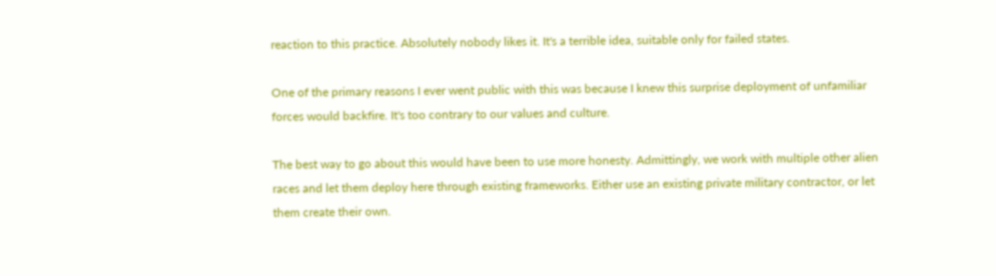reaction to this practice. Absolutely nobody likes it. It's a terrible idea, suitable only for failed states.

One of the primary reasons I ever went public with this was because I knew this surprise deployment of unfamiliar forces would backfire. It's too contrary to our values and culture.

The best way to go about this would have been to use more honesty. Admittingly, we work with multiple other alien races and let them deploy here through existing frameworks. Either use an existing private military contractor, or let them create their own.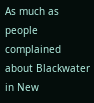As much as people complained about Blackwater in New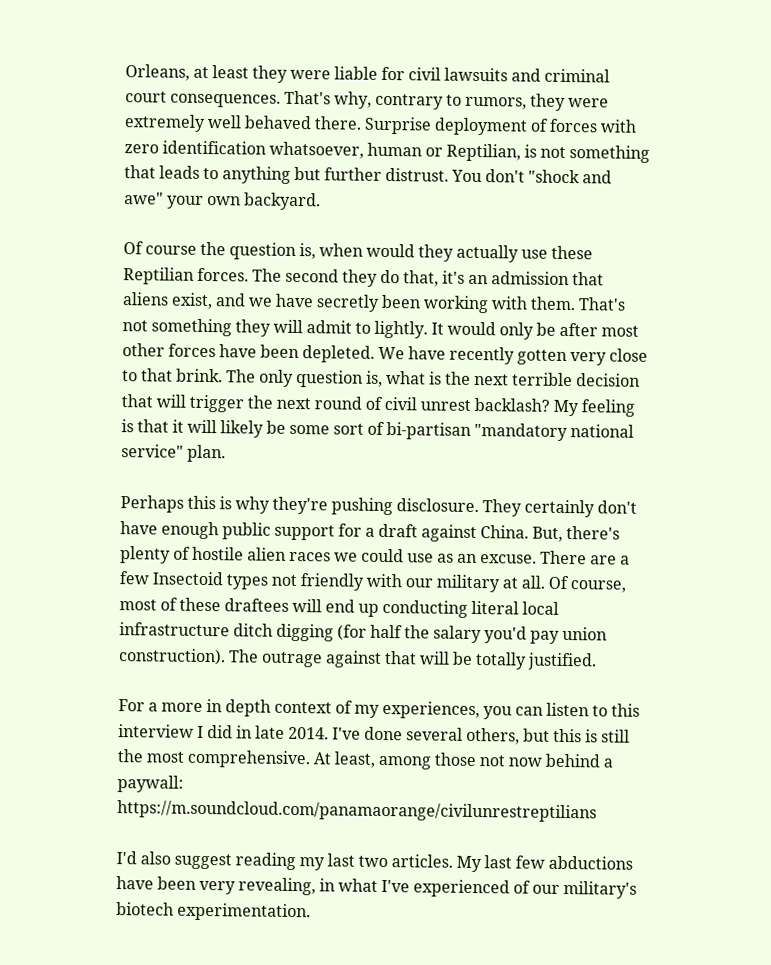Orleans, at least they were liable for civil lawsuits and criminal court consequences. That's why, contrary to rumors, they were extremely well behaved there. Surprise deployment of forces with zero identification whatsoever, human or Reptilian, is not something that leads to anything but further distrust. You don't "shock and awe" your own backyard.

Of course the question is, when would they actually use these Reptilian forces. The second they do that, it's an admission that aliens exist, and we have secretly been working with them. That's not something they will admit to lightly. It would only be after most other forces have been depleted. We have recently gotten very close to that brink. The only question is, what is the next terrible decision that will trigger the next round of civil unrest backlash? My feeling is that it will likely be some sort of bi-partisan "mandatory national service" plan.

Perhaps this is why they're pushing disclosure. They certainly don't have enough public support for a draft against China. But, there's plenty of hostile alien races we could use as an excuse. There are a few Insectoid types not friendly with our military at all. Of course, most of these draftees will end up conducting literal local infrastructure ditch digging (for half the salary you'd pay union construction). The outrage against that will be totally justified.

For a more in depth context of my experiences, you can listen to this interview I did in late 2014. I've done several others, but this is still the most comprehensive. At least, among those not now behind a paywall: https://m.soundcloud.com/panamaorange/civilunrestreptilians

I'd also suggest reading my last two articles. My last few abductions have been very revealing, in what I've experienced of our military's biotech experimentation.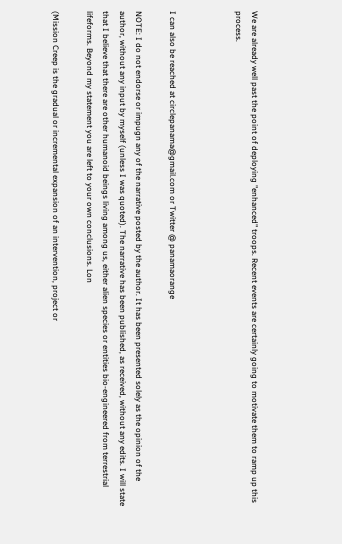We are already well past the point of deploying "enhanced" troops. Recent events are certainly going to motivate them to ramp up this process.



I can also be reached at circlepanama@gmail.com or Twitter @ panamaorange

NOTE: I do not endorse or impugn any of the narrative posted by the author. It has been presented solely as the opinion of the author, without any input by myself (unless I was quoted). The narrative has been published, as received, without any edits. I will state that I believe that there are other humanoid beings living among us, either alien species or entities bio-engineered from terrestrial lifeforms. Beyond my statement you are left to your own conclusions. Lon

(Mission Creep is the gradual or incremental expansion of an intervention, project or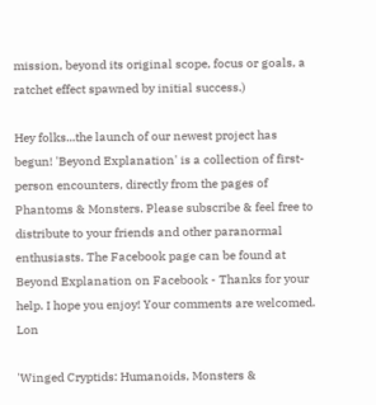mission, beyond its original scope, focus or goals, a ratchet effect spawned by initial success.)

Hey folks...the launch of our newest project has begun! 'Beyond Explanation' is a collection of first-person encounters, directly from the pages of Phantoms & Monsters. Please subscribe & feel free to distribute to your friends and other paranormal enthusiasts. The Facebook page can be found at Beyond Explanation on Facebook - Thanks for your help. I hope you enjoy! Your comments are welcomed. Lon

'Winged Cryptids: Humanoids, Monsters &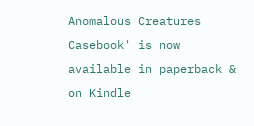Anomalous Creatures Casebook' is now available in paperback & on Kindle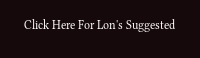Click Here For Lon's Suggested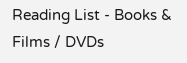Reading List - Books & Films / DVDs